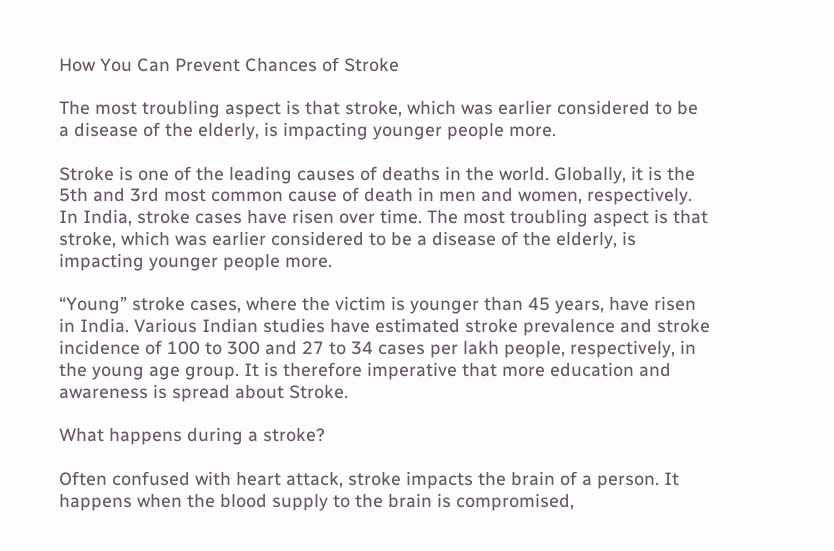How You Can Prevent Chances of Stroke

The most troubling aspect is that stroke, which was earlier considered to be a disease of the elderly, is impacting younger people more.

Stroke is one of the leading causes of deaths in the world. Globally, it is the 5th and 3rd most common cause of death in men and women, respectively. In India, stroke cases have risen over time. The most troubling aspect is that stroke, which was earlier considered to be a disease of the elderly, is impacting younger people more.

“Young” stroke cases, where the victim is younger than 45 years, have risen in India. Various Indian studies have estimated stroke prevalence and stroke incidence of 100 to 300 and 27 to 34 cases per lakh people, respectively, in the young age group. It is therefore imperative that more education and awareness is spread about Stroke.

What happens during a stroke?

Often confused with heart attack, stroke impacts the brain of a person. It happens when the blood supply to the brain is compromised,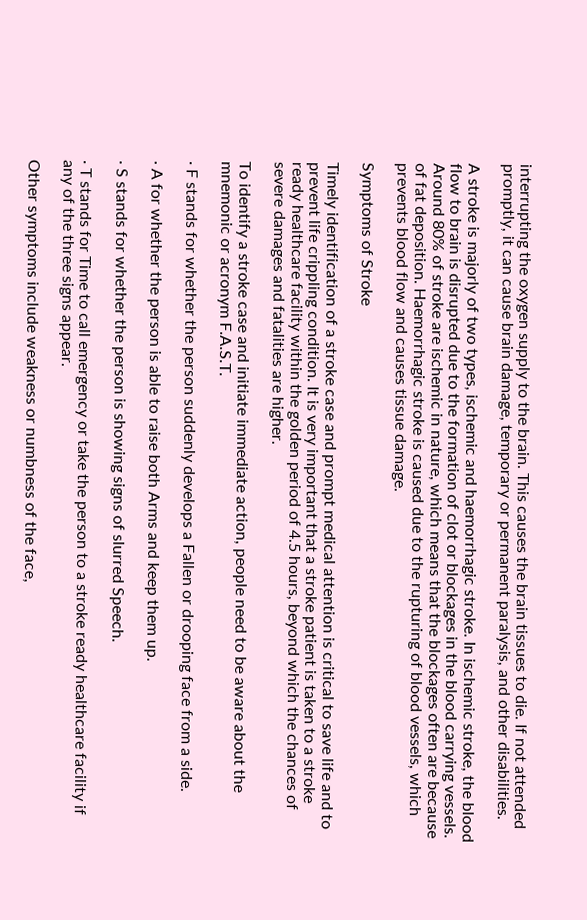interrupting the oxygen supply to the brain. This causes the brain tissues to die. If not attended promptly, it can cause brain damage, temporary or permanent paralysis, and other disabilities.

A stroke is majorly of two types, ischemic and haemorrhagic stroke. In ischemic stroke, the blood flow to brain is disrupted due to the formation of clot or blockages in the blood carrying vessels. Around 80% of stroke are ischemic in nature, which means that the blockages often are because of fat deposition. Haemorrhagic stroke is caused due to the rupturing of blood vessels, which prevents blood flow and causes tissue damage.

Symptoms of Stroke

Timely identification of a stroke case and prompt medical attention is critical to save life and to prevent life crippling condition. It is very important that a stroke patient is taken to a stroke ready healthcare facility within the golden period of 4.5 hours, beyond which the chances of severe damages and fatalities are higher.

To identify a stroke case and initiate immediate action, people need to be aware about the mnemonic or acronym F.A.S.T.

· F stands for whether the person suddenly develops a Fallen or drooping face from a side.

· A for whether the person is able to raise both Arms and keep them up.

· S stands for whether the person is showing signs of slurred Speech.

· T stands for Time to call emergency or take the person to a stroke ready healthcare facility if any of the three signs appear.

Other symptoms include weakness or numbness of the face,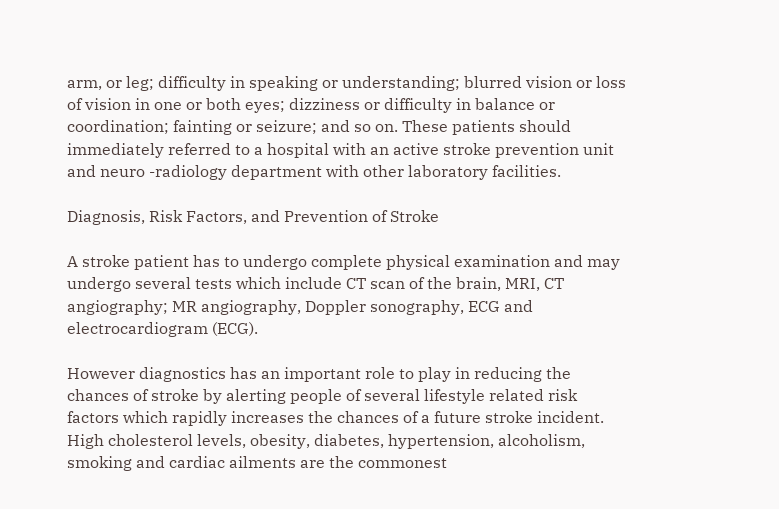arm, or leg; difficulty in speaking or understanding; blurred vision or loss of vision in one or both eyes; dizziness or difficulty in balance or coordination; fainting or seizure; and so on. These patients should immediately referred to a hospital with an active stroke prevention unit and neuro -radiology department with other laboratory facilities.

Diagnosis, Risk Factors, and Prevention of Stroke

A stroke patient has to undergo complete physical examination and may undergo several tests which include CT scan of the brain, MRI, CT angiography; MR angiography, Doppler sonography, ECG and electrocardiogram (ECG).

However diagnostics has an important role to play in reducing the chances of stroke by alerting people of several lifestyle related risk factors which rapidly increases the chances of a future stroke incident. High cholesterol levels, obesity, diabetes, hypertension, alcoholism, smoking and cardiac ailments are the commonest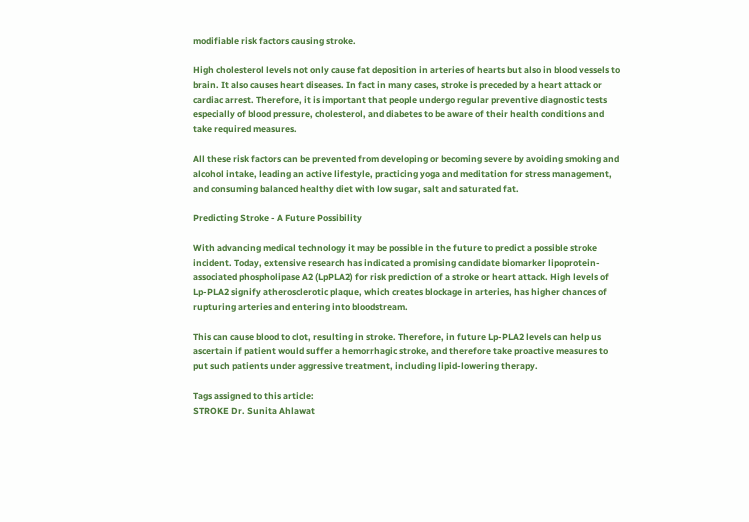modifiable risk factors causing stroke.

High cholesterol levels not only cause fat deposition in arteries of hearts but also in blood vessels to brain. It also causes heart diseases. In fact in many cases, stroke is preceded by a heart attack or cardiac arrest. Therefore, it is important that people undergo regular preventive diagnostic tests especially of blood pressure, cholesterol, and diabetes to be aware of their health conditions and take required measures.

All these risk factors can be prevented from developing or becoming severe by avoiding smoking and alcohol intake, leading an active lifestyle, practicing yoga and meditation for stress management, and consuming balanced healthy diet with low sugar, salt and saturated fat.

Predicting Stroke - A Future Possibility

With advancing medical technology it may be possible in the future to predict a possible stroke incident. Today, extensive research has indicated a promising candidate biomarker lipoprotein-associated phospholipase A2 (LpPLA2) for risk prediction of a stroke or heart attack. High levels of Lp-PLA2 signify atherosclerotic plaque, which creates blockage in arteries, has higher chances of rupturing arteries and entering into bloodstream.

This can cause blood to clot, resulting in stroke. Therefore, in future Lp-PLA2 levels can help us ascertain if patient would suffer a hemorrhagic stroke, and therefore take proactive measures to put such patients under aggressive treatment, including lipid-lowering therapy.

Tags assigned to this article:
STROKE Dr. Sunita Ahlawat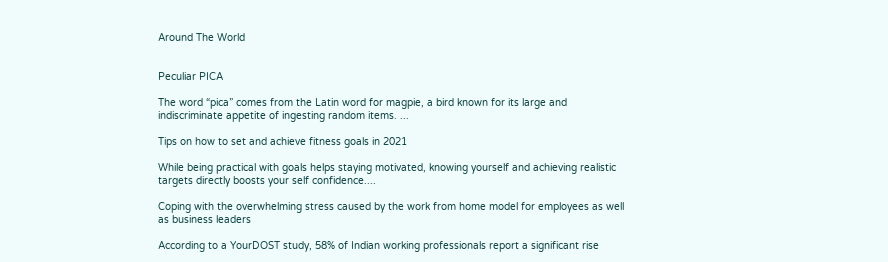Around The World


Peculiar PICA

The word “pica” comes from the Latin word for magpie, a bird known for its large and indiscriminate appetite of ingesting random items. ...

Tips on how to set and achieve fitness goals in 2021

While being practical with goals helps staying motivated, knowing yourself and achieving realistic targets directly boosts your self confidence....

Coping with the overwhelming stress caused by the work from home model for employees as well as business leaders

According to a YourDOST study, 58% of Indian working professionals report a significant rise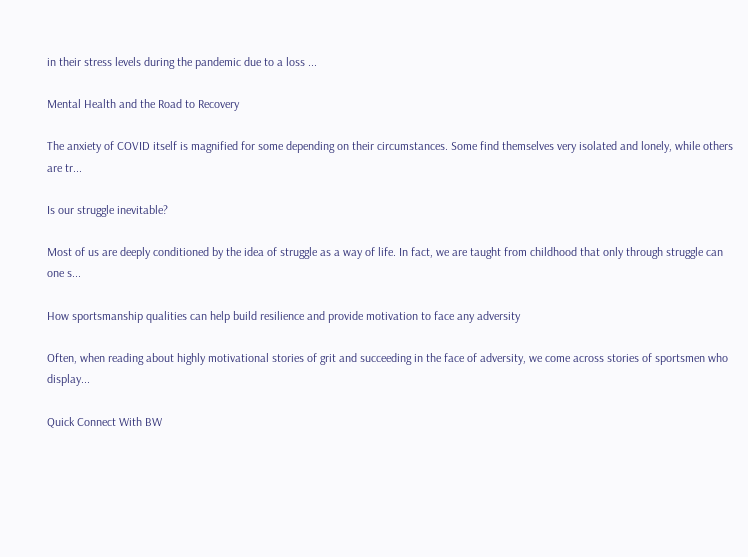in their stress levels during the pandemic due to a loss ...

Mental Health and the Road to Recovery

The anxiety of COVID itself is magnified for some depending on their circumstances. Some find themselves very isolated and lonely, while others are tr...

Is our struggle inevitable?

Most of us are deeply conditioned by the idea of struggle as a way of life. In fact, we are taught from childhood that only through struggle can one s...

How sportsmanship qualities can help build resilience and provide motivation to face any adversity

Often, when reading about highly motivational stories of grit and succeeding in the face of adversity, we come across stories of sportsmen who display...

Quick Connect With BW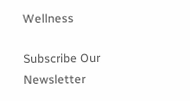Wellness

Subscribe Our Newsletter